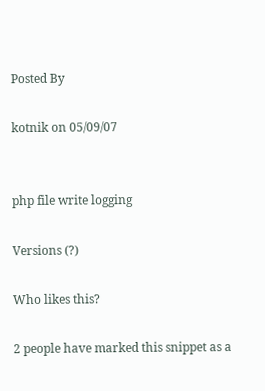Posted By

kotnik on 05/09/07


php file write logging

Versions (?)

Who likes this?

2 people have marked this snippet as a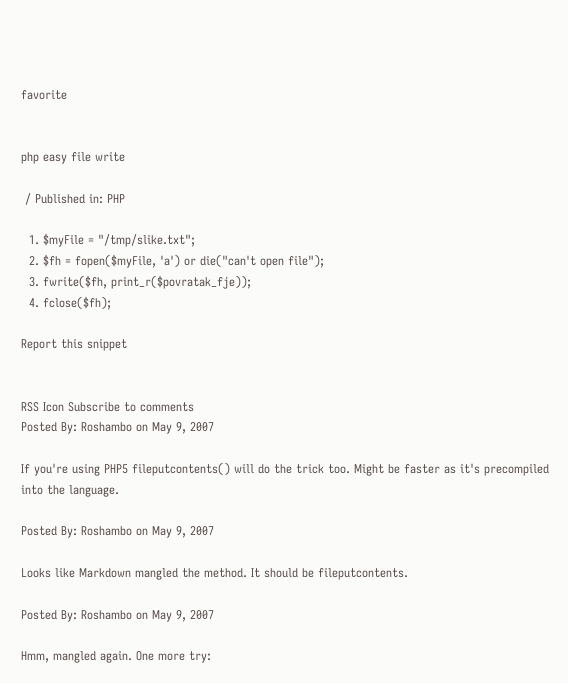favorite


php easy file write

 / Published in: PHP

  1. $myFile = "/tmp/slike.txt";
  2. $fh = fopen($myFile, 'a') or die("can't open file");
  3. fwrite($fh, print_r($povratak_fje));
  4. fclose($fh);

Report this snippet


RSS Icon Subscribe to comments
Posted By: Roshambo on May 9, 2007

If you're using PHP5 fileputcontents() will do the trick too. Might be faster as it's precompiled into the language.

Posted By: Roshambo on May 9, 2007

Looks like Markdown mangled the method. It should be fileputcontents.

Posted By: Roshambo on May 9, 2007

Hmm, mangled again. One more try: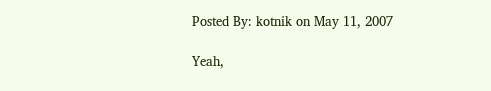Posted By: kotnik on May 11, 2007

Yeah,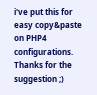i've put this for easy copy&paste on PHP4 configurations. Thanks for the suggestion ;)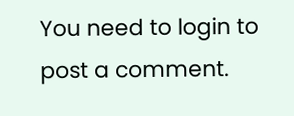You need to login to post a comment.